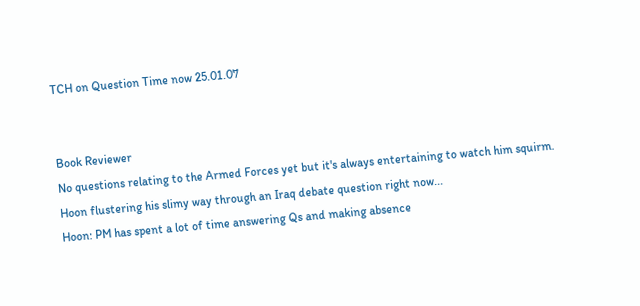TCH on Question Time now 25.01.07


Book Reviewer
No questions relating to the Armed Forces yet but it's always entertaining to watch him squirm.
Hoon flustering his slimy way through an Iraq debate question right now...
Hoon: PM has spent a lot of time answering Qs and making absence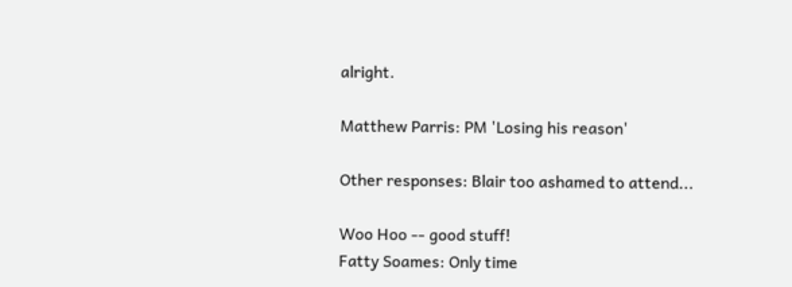alright.

Matthew Parris: PM 'Losing his reason'

Other responses: Blair too ashamed to attend...

Woo Hoo -- good stuff!
Fatty Soames: Only time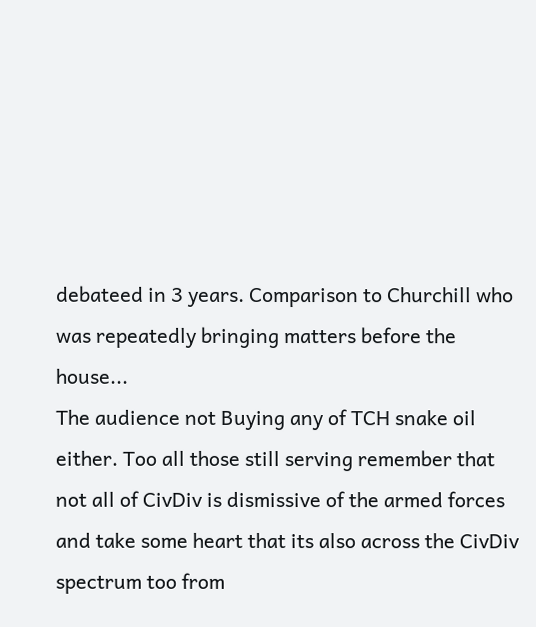debateed in 3 years. Comparison to Churchill who was repeatedly bringing matters before the house...
The audience not Buying any of TCH snake oil either. Too all those still serving remember that not all of CivDiv is dismissive of the armed forces and take some heart that its also across the CivDiv spectrum too from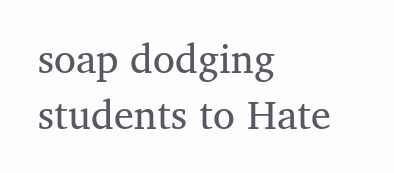soap dodging students to Hate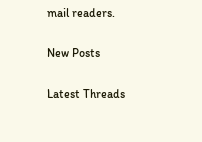mail readers.

New Posts

Latest Threads